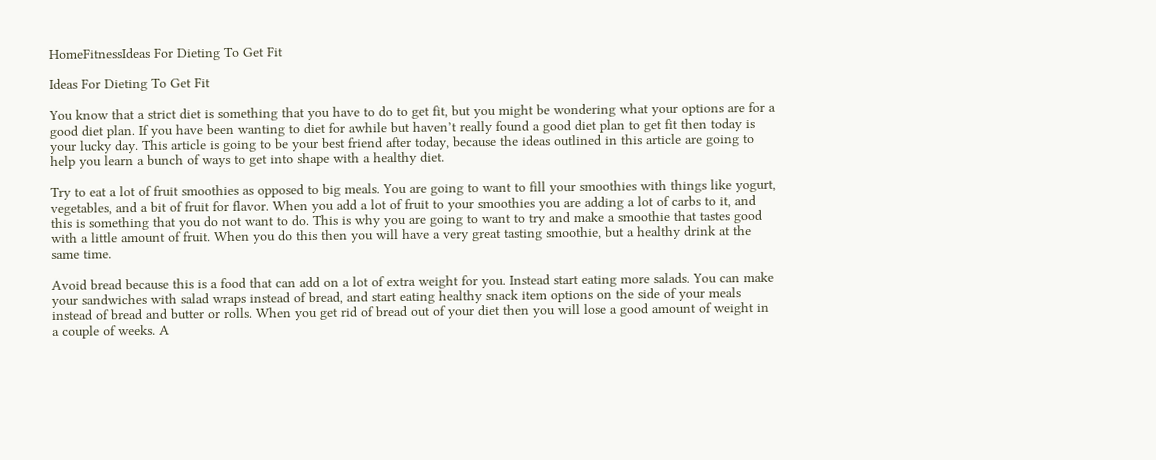HomeFitnessIdeas For Dieting To Get Fit

Ideas For Dieting To Get Fit

You know that a strict diet is something that you have to do to get fit, but you might be wondering what your options are for a good diet plan. If you have been wanting to diet for awhile but haven’t really found a good diet plan to get fit then today is your lucky day. This article is going to be your best friend after today, because the ideas outlined in this article are going to help you learn a bunch of ways to get into shape with a healthy diet.

Try to eat a lot of fruit smoothies as opposed to big meals. You are going to want to fill your smoothies with things like yogurt, vegetables, and a bit of fruit for flavor. When you add a lot of fruit to your smoothies you are adding a lot of carbs to it, and this is something that you do not want to do. This is why you are going to want to try and make a smoothie that tastes good with a little amount of fruit. When you do this then you will have a very great tasting smoothie, but a healthy drink at the same time.

Avoid bread because this is a food that can add on a lot of extra weight for you. Instead start eating more salads. You can make your sandwiches with salad wraps instead of bread, and start eating healthy snack item options on the side of your meals instead of bread and butter or rolls. When you get rid of bread out of your diet then you will lose a good amount of weight in a couple of weeks. A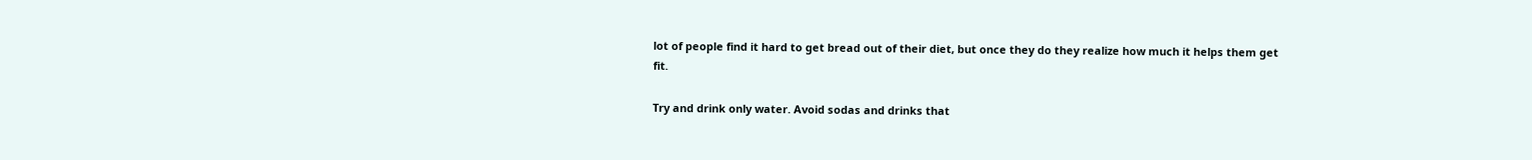lot of people find it hard to get bread out of their diet, but once they do they realize how much it helps them get fit.

Try and drink only water. Avoid sodas and drinks that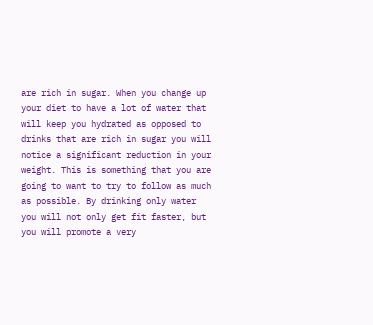are rich in sugar. When you change up your diet to have a lot of water that will keep you hydrated as opposed to drinks that are rich in sugar you will notice a significant reduction in your weight. This is something that you are going to want to try to follow as much as possible. By drinking only water you will not only get fit faster, but you will promote a very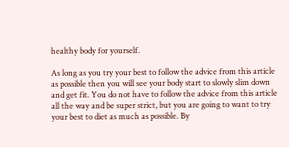healthy body for yourself.

As long as you try your best to follow the advice from this article as possible then you will see your body start to slowly slim down and get fit. You do not have to follow the advice from this article all the way and be super strict, but you are going to want to try your best to diet as much as possible. By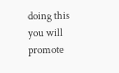doing this you will promote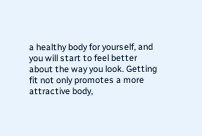a healthy body for yourself, and you will start to feel better about the way you look. Getting fit not only promotes a more attractive body,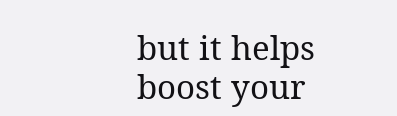but it helps boost your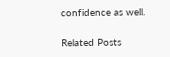confidence as well.

Related Posts